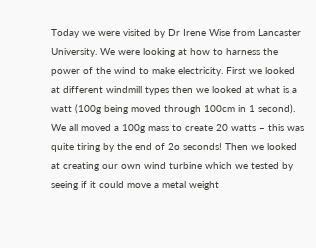Today we were visited by Dr Irene Wise from Lancaster University. We were looking at how to harness the power of the wind to make electricity. First we looked at different windmill types then we looked at what is a watt (100g being moved through 100cm in 1 second). We all moved a 100g mass to create 20 watts – this was quite tiring by the end of 2o seconds! Then we looked at creating our own wind turbine which we tested by seeing if it could move a metal weight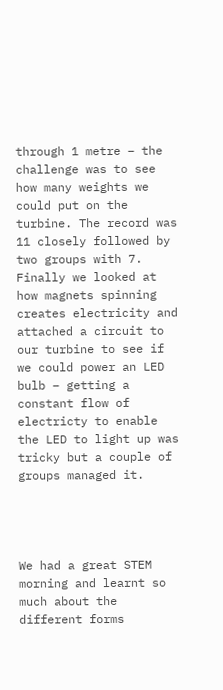through 1 metre – the challenge was to see how many weights we could put on the turbine. The record was 11 closely followed by two groups with 7. Finally we looked at how magnets spinning creates electricity and attached a circuit to our turbine to see if we could power an LED bulb – getting a constant flow of electricty to enable the LED to light up was tricky but a couple of groups managed it.




We had a great STEM morning and learnt so much about the different forms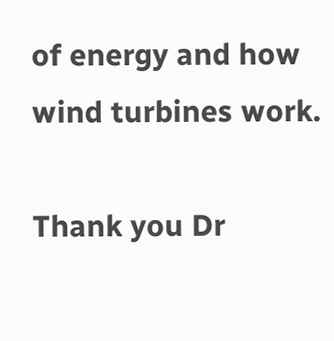of energy and how wind turbines work.

Thank you Dr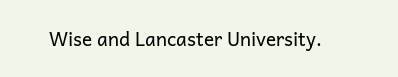Wise and Lancaster University.